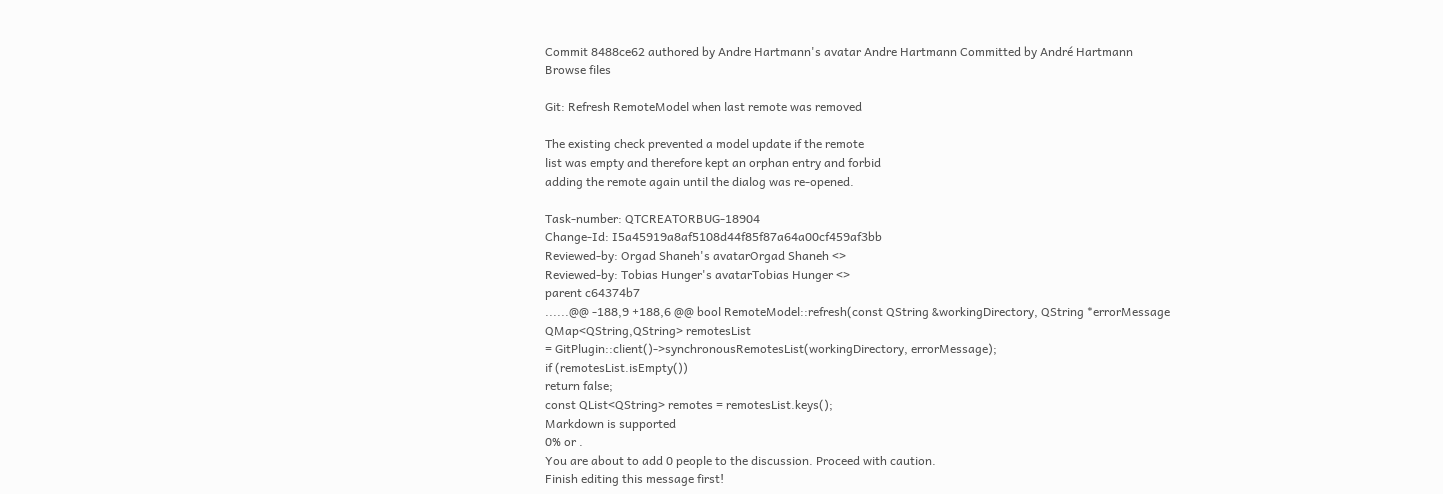Commit 8488ce62 authored by Andre Hartmann's avatar Andre Hartmann Committed by André Hartmann
Browse files

Git: Refresh RemoteModel when last remote was removed

The existing check prevented a model update if the remote
list was empty and therefore kept an orphan entry and forbid
adding the remote again until the dialog was re-opened.

Task-number: QTCREATORBUG-18904
Change-Id: I5a45919a8af5108d44f85f87a64a00cf459af3bb
Reviewed-by: Orgad Shaneh's avatarOrgad Shaneh <>
Reviewed-by: Tobias Hunger's avatarTobias Hunger <>
parent c64374b7
......@@ -188,9 +188,6 @@ bool RemoteModel::refresh(const QString &workingDirectory, QString *errorMessage
QMap<QString,QString> remotesList
= GitPlugin::client()->synchronousRemotesList(workingDirectory, errorMessage);
if (remotesList.isEmpty())
return false;
const QList<QString> remotes = remotesList.keys();
Markdown is supported
0% or .
You are about to add 0 people to the discussion. Proceed with caution.
Finish editing this message first!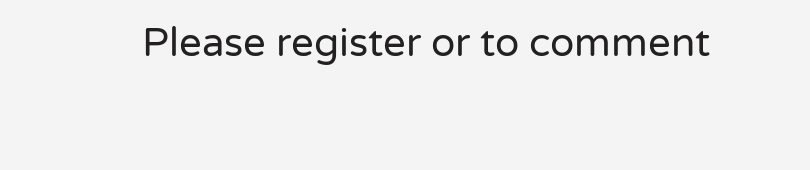Please register or to comment